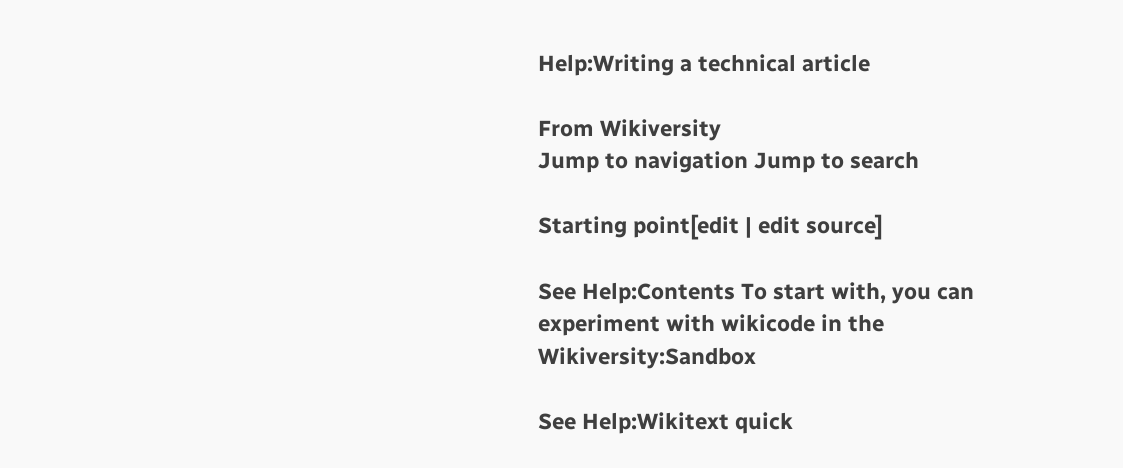Help:Writing a technical article

From Wikiversity
Jump to navigation Jump to search

Starting point[edit | edit source]

See Help:Contents To start with, you can experiment with wikicode in the Wikiversity:Sandbox

See Help:Wikitext quick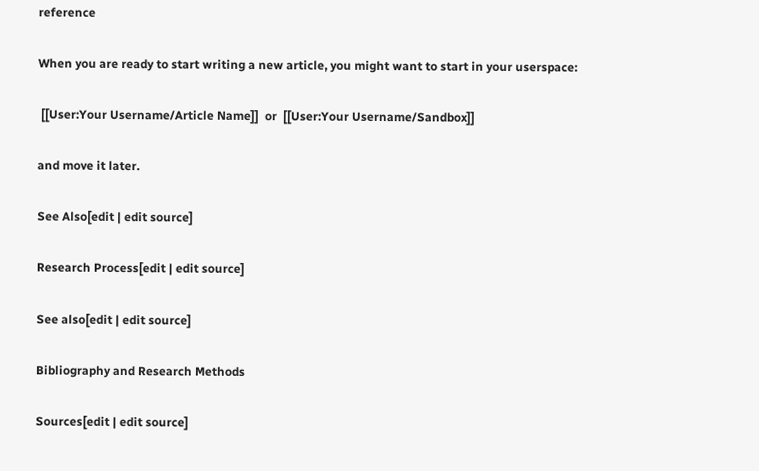reference

When you are ready to start writing a new article, you might want to start in your userspace:

 [[User:Your Username/Article Name]]  or  [[User:Your Username/Sandbox]]

and move it later.

See Also[edit | edit source]

Research Process[edit | edit source]

See also[edit | edit source]

Bibliography and Research Methods

Sources[edit | edit source]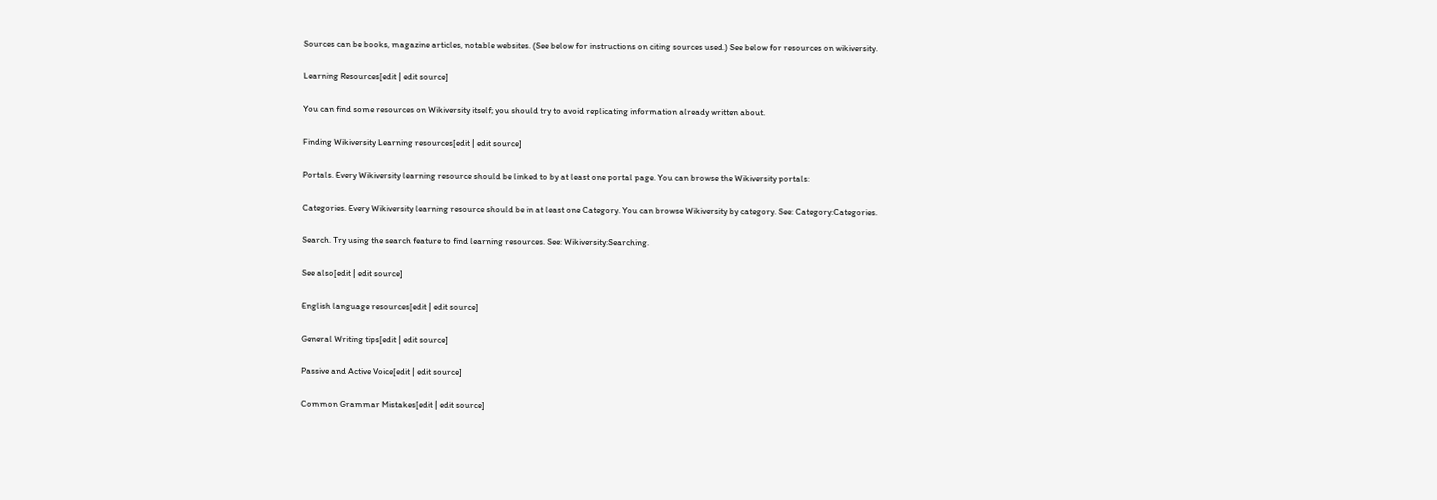Sources can be books, magazine articles, notable websites. (See below for instructions on citing sources used.) See below for resources on wikiversity.

Learning Resources[edit | edit source]

You can find some resources on Wikiversity itself; you should try to avoid replicating information already written about.

Finding Wikiversity Learning resources[edit | edit source]

Portals. Every Wikiversity learning resource should be linked to by at least one portal page. You can browse the Wikiversity portals:

Categories. Every Wikiversity learning resource should be in at least one Category. You can browse Wikiversity by category. See: Category:Categories.

Search. Try using the search feature to find learning resources. See: Wikiversity:Searching.

See also[edit | edit source]

English language resources[edit | edit source]

General Writing tips[edit | edit source]

Passive and Active Voice[edit | edit source]

Common Grammar Mistakes[edit | edit source]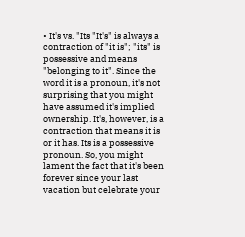• It's vs. "Its "It's" is always a contraction of "it is"; "its" is possessive and means "belonging to it". Since the word it is a pronoun, it's not surprising that you might have assumed it's implied ownership. It's, however, is a contraction that means it is or it has. Its is a possessive pronoun. So, you might lament the fact that it's been forever since your last vacation but celebrate your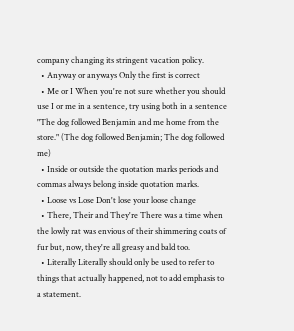company changing its stringent vacation policy.
  • Anyway or anyways Only the first is correct
  • Me or I When you're not sure whether you should use I or me in a sentence, try using both in a sentence "The dog followed Benjamin and me home from the store." (The dog followed Benjamin; The dog followed me)
  • Inside or outside the quotation marks periods and commas always belong inside quotation marks.
  • Loose vs Lose Don't lose your loose change
  • There, Their and They're There was a time when the lowly rat was envious of their shimmering coats of fur but, now, they're all greasy and bald too.
  • Literally Literally should only be used to refer to things that actually happened, not to add emphasis to a statement.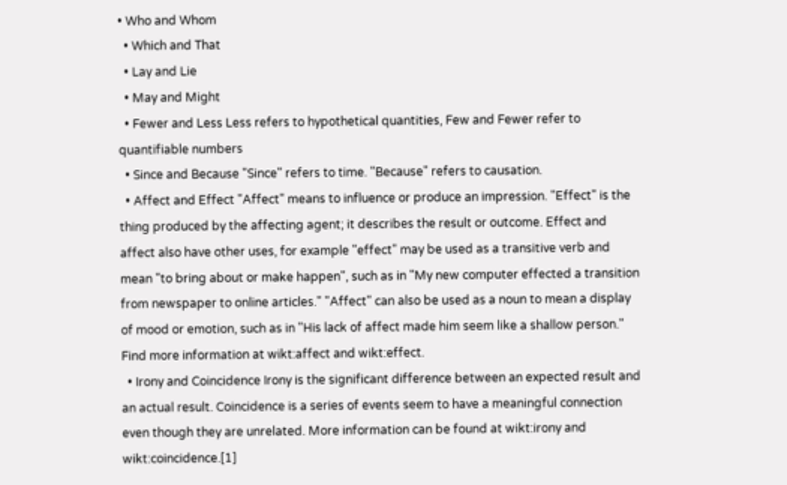• Who and Whom
  • Which and That
  • Lay and Lie
  • May and Might
  • Fewer and Less Less refers to hypothetical quantities, Few and Fewer refer to quantifiable numbers
  • Since and Because "Since" refers to time. "Because" refers to causation.
  • Affect and Effect "Affect" means to influence or produce an impression. "Effect" is the thing produced by the affecting agent; it describes the result or outcome. Effect and affect also have other uses, for example "effect" may be used as a transitive verb and mean "to bring about or make happen", such as in "My new computer effected a transition from newspaper to online articles." "Affect" can also be used as a noun to mean a display of mood or emotion, such as in "His lack of affect made him seem like a shallow person." Find more information at wikt:affect and wikt:effect.
  • Irony and Coincidence Irony is the significant difference between an expected result and an actual result. Coincidence is a series of events seem to have a meaningful connection even though they are unrelated. More information can be found at wikt:irony and wikt:coincidence.[1]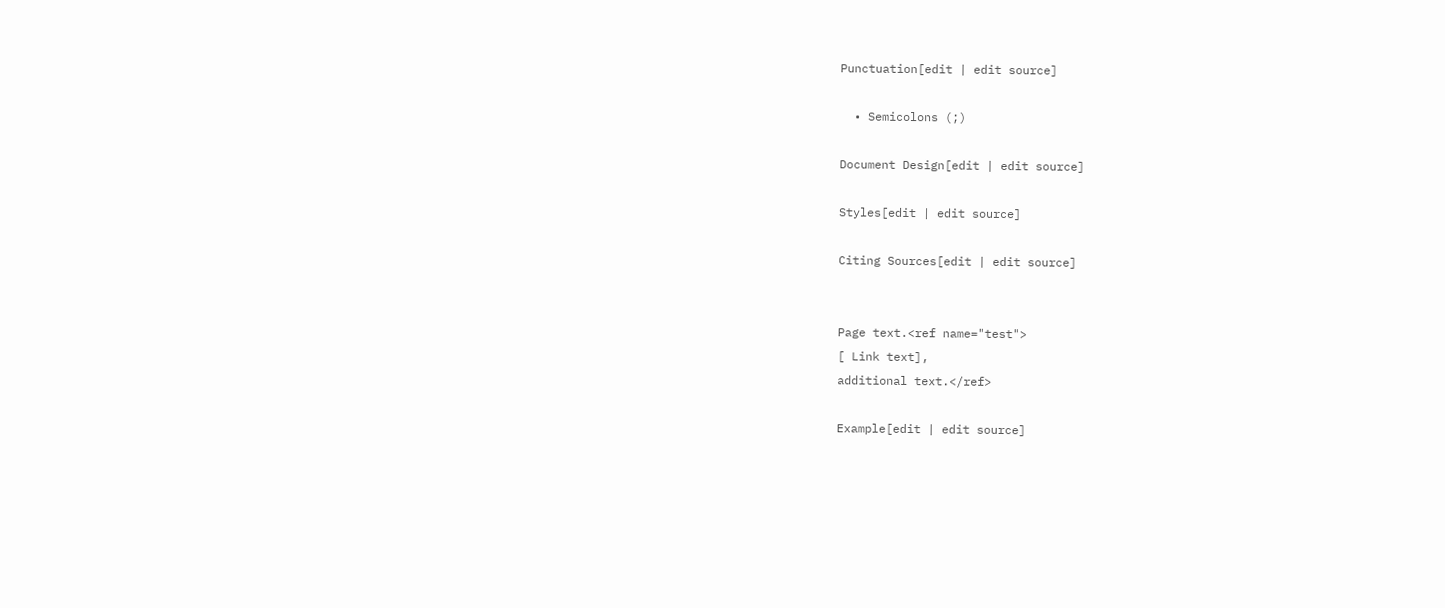Punctuation[edit | edit source]

  • Semicolons (;)

Document Design[edit | edit source]

Styles[edit | edit source]

Citing Sources[edit | edit source]


Page text.<ref name="test">
[ Link text],
additional text.</ref>

Example[edit | edit source]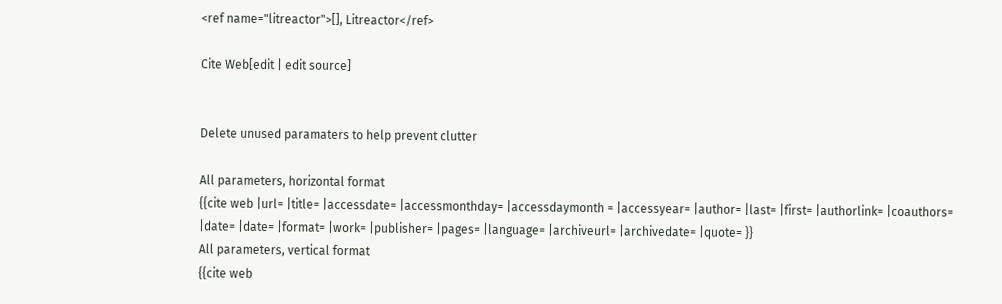<ref name="litreactor">[], Litreactor</ref>

Cite Web[edit | edit source]


Delete unused paramaters to help prevent clutter

All parameters, horizontal format
{{cite web |url= |title= |accessdate= |accessmonthday= |accessdaymonth = |accessyear= |author= |last= |first= |authorlink= |coauthors= |date= |date= |format= |work= |publisher= |pages= |language= |archiveurl= |archivedate= |quote= }}
All parameters, vertical format
{{cite web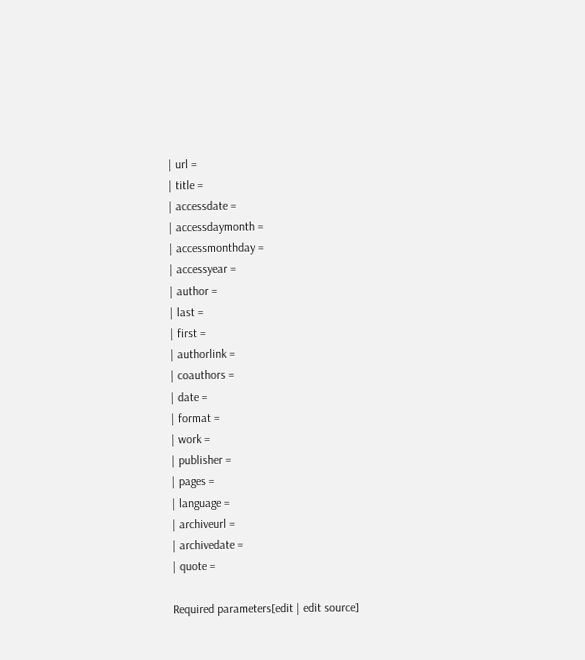| url =
| title =
| accessdate =
| accessdaymonth =
| accessmonthday =
| accessyear =
| author =
| last =
| first =
| authorlink =
| coauthors =
| date =
| format =
| work =
| publisher =
| pages =
| language =
| archiveurl =
| archivedate =
| quote =

Required parameters[edit | edit source]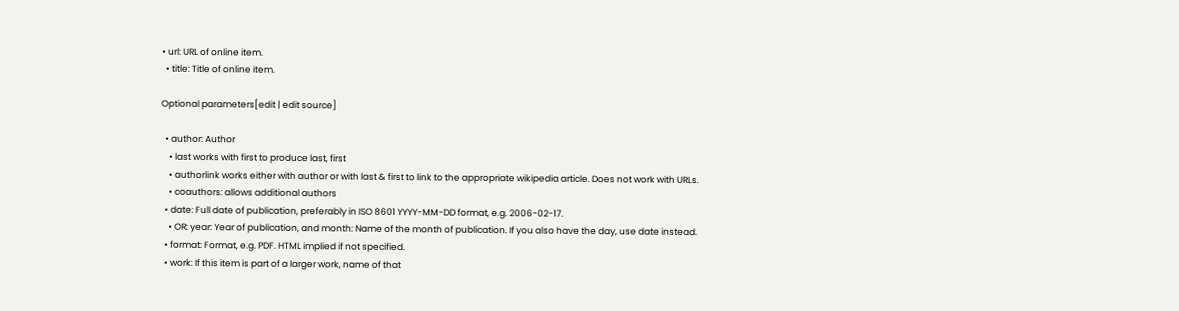• url: URL of online item.
  • title: Title of online item.

Optional parameters[edit | edit source]

  • author: Author
    • last works with first to produce last, first
    • authorlink works either with author or with last & first to link to the appropriate wikipedia article. Does not work with URLs.
    • coauthors: allows additional authors
  • date: Full date of publication, preferably in ISO 8601 YYYY-MM-DD format, e.g. 2006-02-17.
    • OR: year: Year of publication, and month: Name of the month of publication. If you also have the day, use date instead.
  • format: Format, e.g. PDF. HTML implied if not specified.
  • work: If this item is part of a larger work, name of that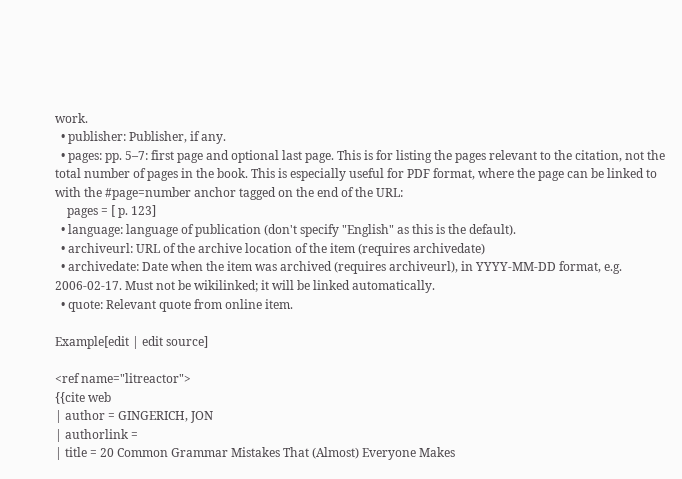work.
  • publisher: Publisher, if any.
  • pages: pp. 5–7: first page and optional last page. This is for listing the pages relevant to the citation, not the total number of pages in the book. This is especially useful for PDF format, where the page can be linked to with the #page=number anchor tagged on the end of the URL:
    pages = [ p. 123]
  • language: language of publication (don't specify "English" as this is the default).
  • archiveurl: URL of the archive location of the item (requires archivedate)
  • archivedate: Date when the item was archived (requires archiveurl), in YYYY-MM-DD format, e.g. 2006-02-17. Must not be wikilinked; it will be linked automatically.
  • quote: Relevant quote from online item.

Example[edit | edit source]

<ref name="litreactor">
{{cite web
| author = GINGERICH, JON
| authorlink =
| title = 20 Common Grammar Mistakes That (Almost) Everyone Makes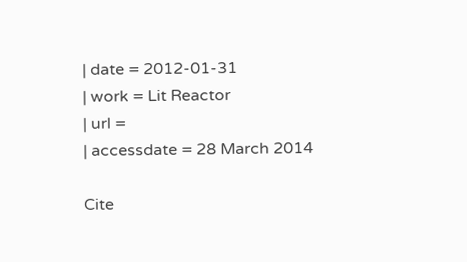| date = 2012-01-31
| work = Lit Reactor
| url =
| accessdate = 28 March 2014

Cite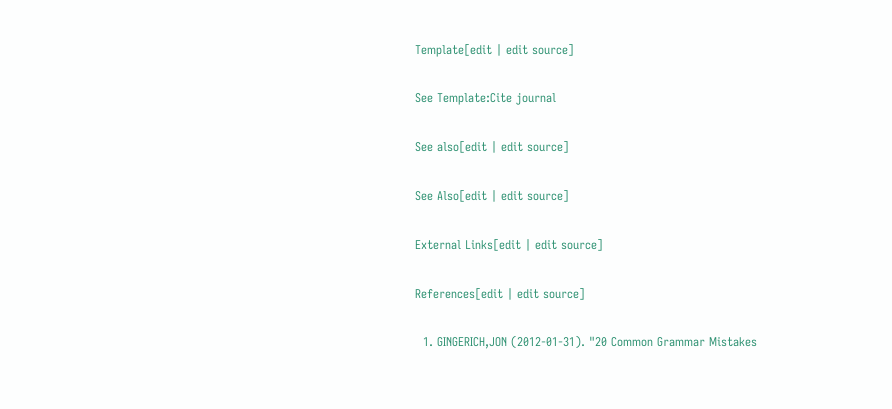Template[edit | edit source]

See Template:Cite journal

See also[edit | edit source]

See Also[edit | edit source]

External Links[edit | edit source]

References[edit | edit source]

  1. GINGERICH,JON (2012-01-31). "20 Common Grammar Mistakes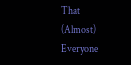That (Almost) Everyone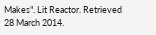Makes". Lit Reactor. Retrieved 28 March 2014.